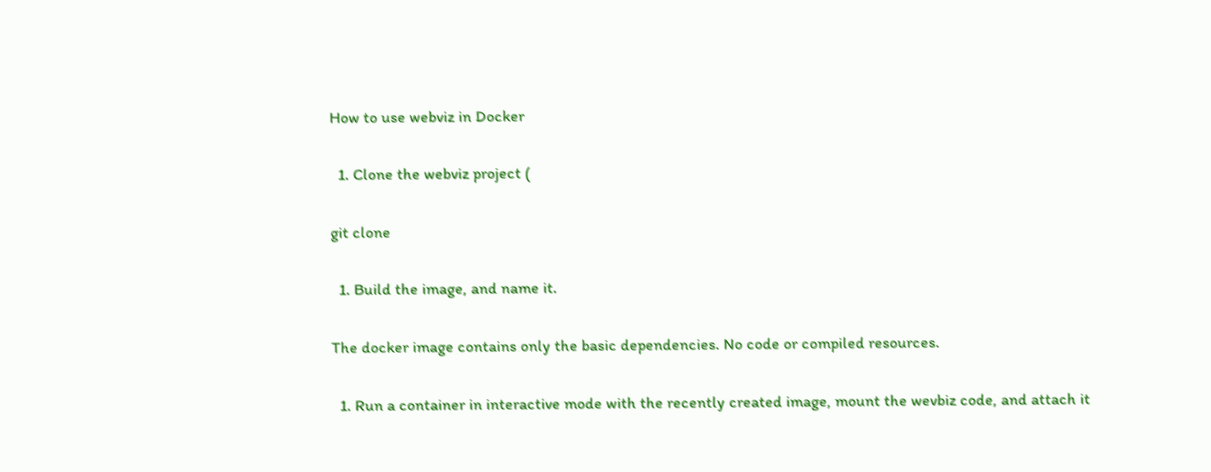How to use webviz in Docker

  1. Clone the webviz project (

git clone

  1. Build the image, and name it.

The docker image contains only the basic dependencies. No code or compiled resources.

  1. Run a container in interactive mode with the recently created image, mount the wevbiz code, and attach it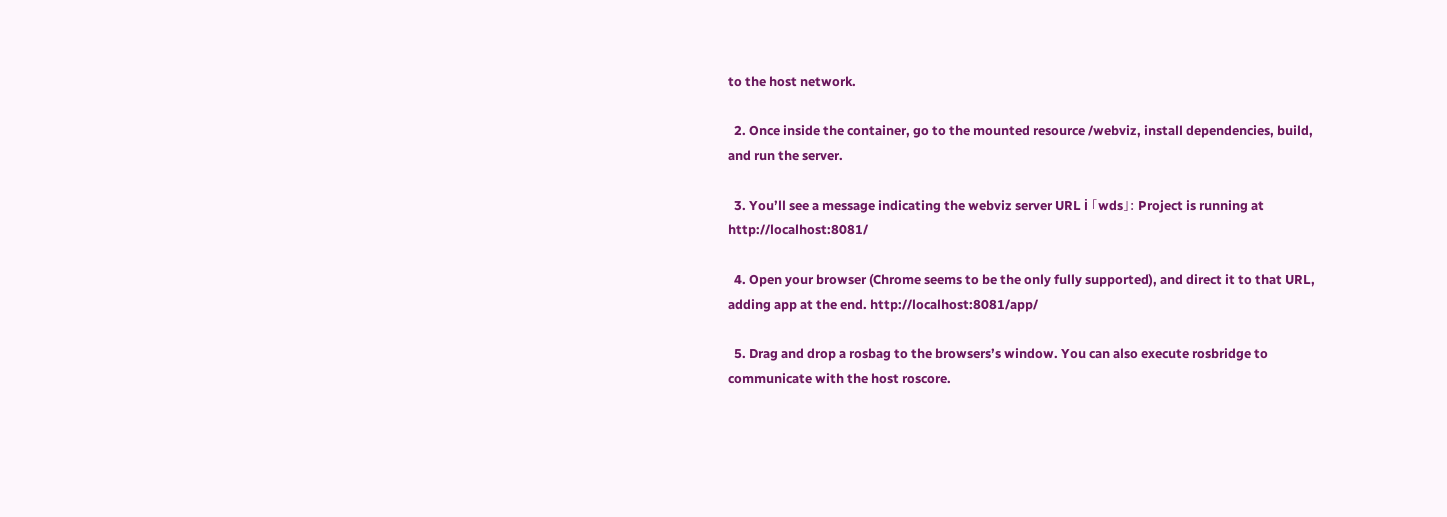to the host network.

  2. Once inside the container, go to the mounted resource /webviz, install dependencies, build, and run the server.

  3. You’ll see a message indicating the webviz server URL ℹ 「wds」: Project is running at http://localhost:8081/

  4. Open your browser (Chrome seems to be the only fully supported), and direct it to that URL, adding app at the end. http://localhost:8081/app/

  5. Drag and drop a rosbag to the browsers’s window. You can also execute rosbridge to communicate with the host roscore.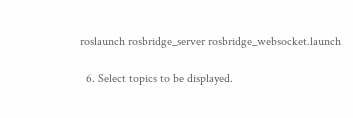roslaunch rosbridge_server rosbridge_websocket.launch

  6. Select topics to be displayed.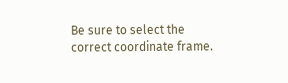Be sure to select the correct coordinate frame.